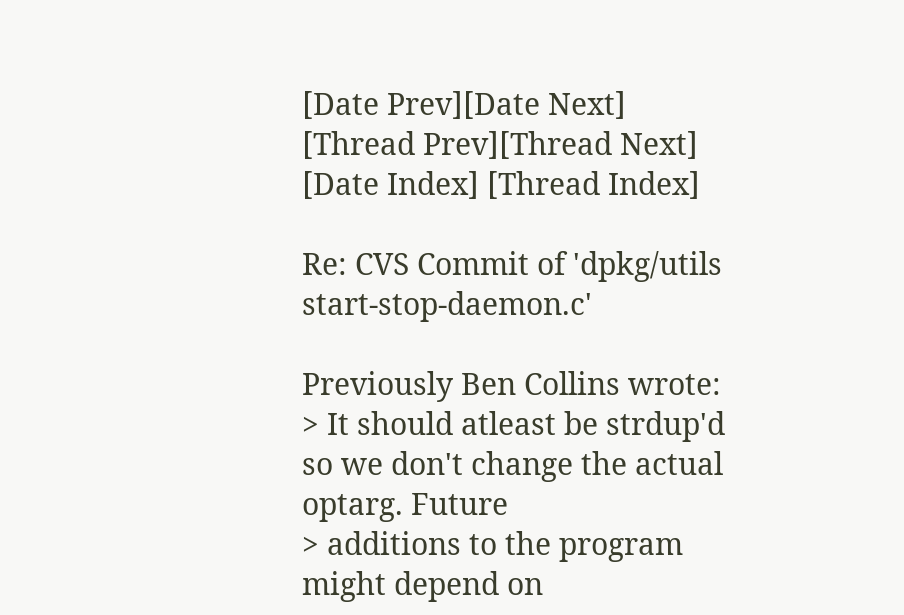[Date Prev][Date Next] [Thread Prev][Thread Next] [Date Index] [Thread Index]

Re: CVS Commit of 'dpkg/utils start-stop-daemon.c'

Previously Ben Collins wrote:
> It should atleast be strdup'd so we don't change the actual optarg. Future
> additions to the program might depend on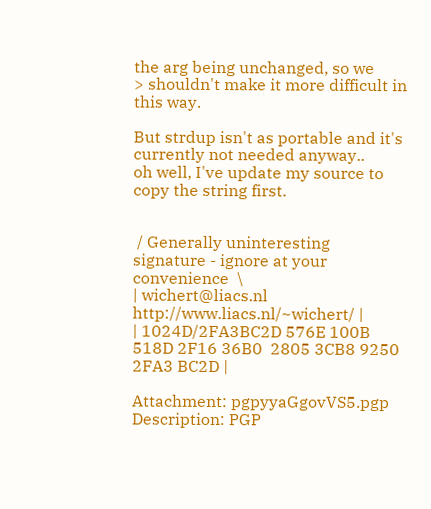the arg being unchanged, so we
> shouldn't make it more difficult in this way.

But strdup isn't as portable and it's currently not needed anyway..
oh well, I've update my source to copy the string first.


 / Generally uninteresting signature - ignore at your convenience  \
| wichert@liacs.nl                    http://www.liacs.nl/~wichert/ |
| 1024D/2FA3BC2D 576E 100B 518D 2F16 36B0  2805 3CB8 9250 2FA3 BC2D |

Attachment: pgpyyaGgovVS5.pgp
Description: PGP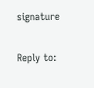signature

Reply to: